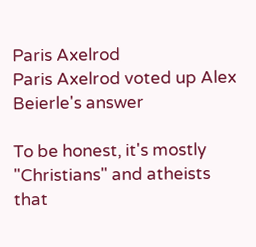Paris Axelrod
Paris Axelrod voted up Alex Beierle's answer

To be honest, it's mostly "Christians" and atheists that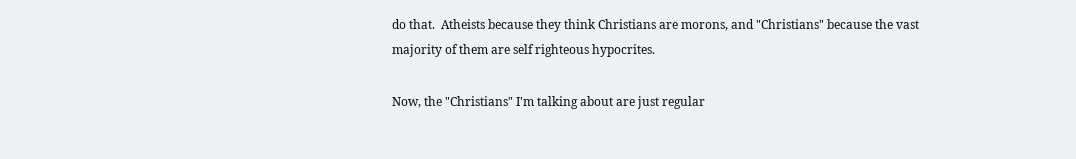do that.  Atheists because they think Christians are morons, and "Christians" because the vast majority of them are self righteous hypocrites.

Now, the "Christians" I'm talking about are just regular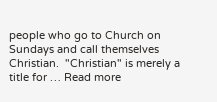people who go to Church on Sundays and call themselves Christian.  "Christian" is merely a title for … Read more